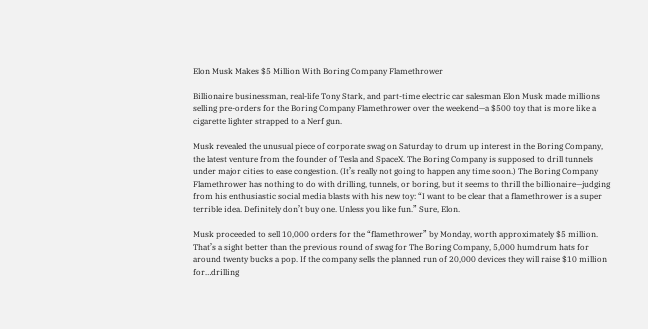Elon Musk Makes $5 Million With Boring Company Flamethrower

Billionaire businessman, real-life Tony Stark, and part-time electric car salesman Elon Musk made millions selling pre-orders for the Boring Company Flamethrower over the weekend—a $500 toy that is more like a cigarette lighter strapped to a Nerf gun.

Musk revealed the unusual piece of corporate swag on Saturday to drum up interest in the Boring Company, the latest venture from the founder of Tesla and SpaceX. The Boring Company is supposed to drill tunnels under major cities to ease congestion. (It’s really not going to happen any time soon.) The Boring Company Flamethrower has nothing to do with drilling, tunnels, or boring, but it seems to thrill the billionaire—judging from his enthusiastic social media blasts with his new toy: “I want to be clear that a flamethrower is a super terrible idea. Definitely don’t buy one. Unless you like fun.” Sure, Elon.

Musk proceeded to sell 10,000 orders for the “flamethrower” by Monday, worth approximately $5 million. That’s a sight better than the previous round of swag for The Boring Company, 5,000 humdrum hats for around twenty bucks a pop. If the company sells the planned run of 20,000 devices they will raise $10 million for…drilling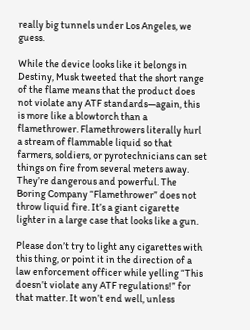really big tunnels under Los Angeles, we guess.

While the device looks like it belongs in Destiny, Musk tweeted that the short range of the flame means that the product does not violate any ATF standards—again, this is more like a blowtorch than a flamethrower. Flamethrowers literally hurl a stream of flammable liquid so that farmers, soldiers, or pyrotechnicians can set things on fire from several meters away. They’re dangerous and powerful. The Boring Company “Flamethrower” does not throw liquid fire. It’s a giant cigarette lighter in a large case that looks like a gun.

Please don’t try to light any cigarettes with this thing, or point it in the direction of a law enforcement officer while yelling “This doesn’t violate any ATF regulations!” for that matter. It won’t end well, unless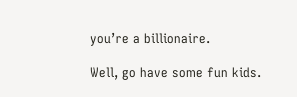you’re a billionaire.

Well, go have some fun kids.